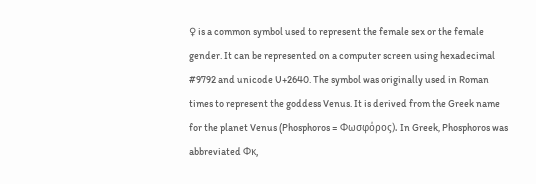♀ is a common symbol used to represent the female sex or the female gender. It can be represented on a computer screen using hexadecimal #9792 and unicode U+2640. The symbol was originally used in Roman times to represent the goddess Venus. It is derived from the Greek name for the planet Venus (Phosphoros = Φωσφόρος). In Greek, Phosphoros was abbreviated Φκ,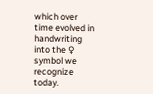which over time evolved in handwriting into the ♀ symbol we recognize today.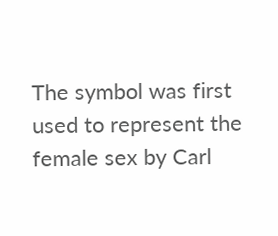The symbol was first used to represent the female sex by Carl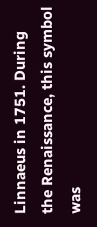Linnaeus in 1751. During the Renaissance, this symbol was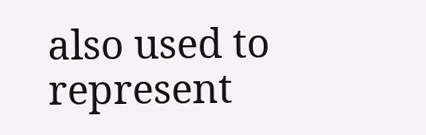also used to represent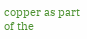copper as part of the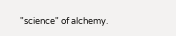"science" of alchemy.